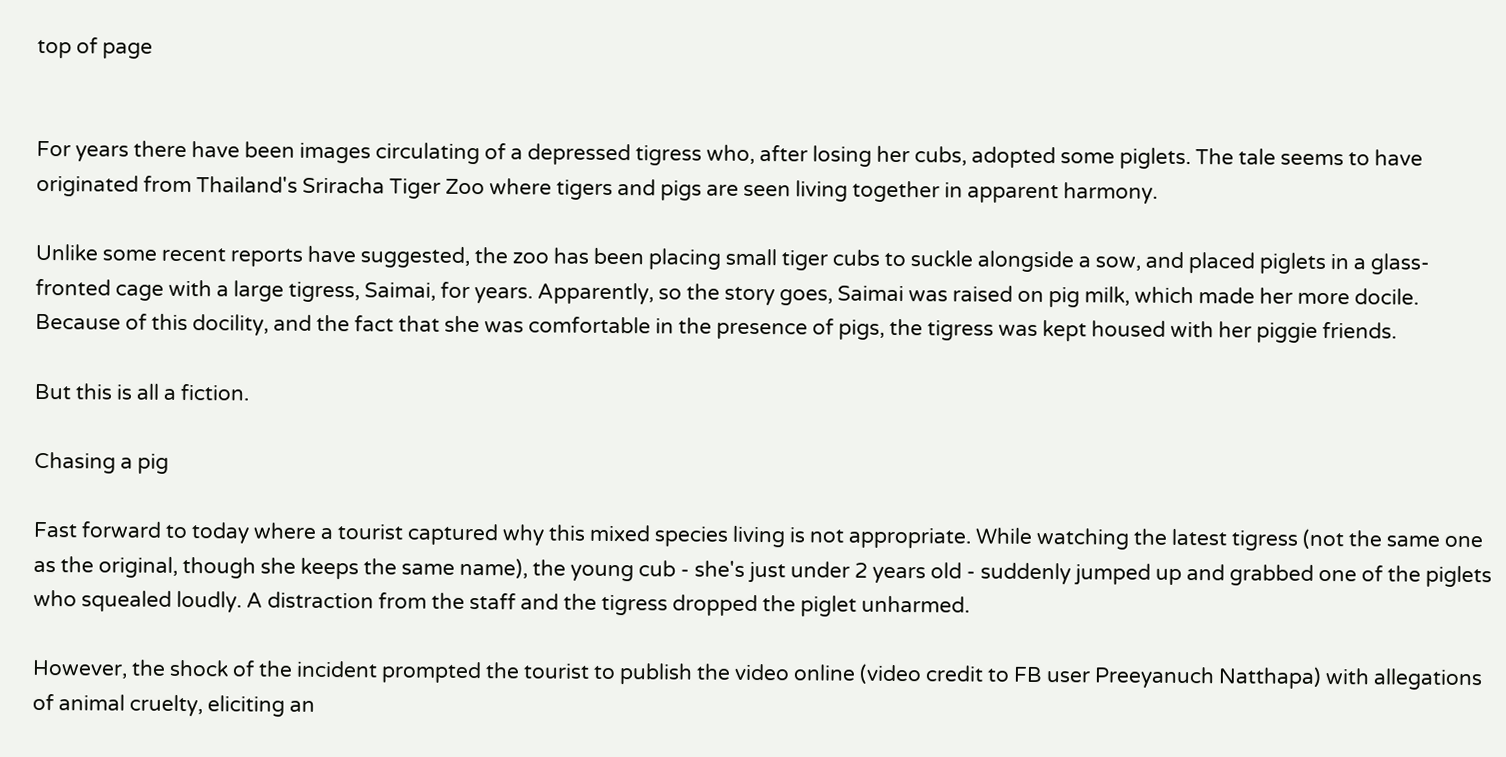top of page


For years there have been images circulating of a depressed tigress who, after losing her cubs, adopted some piglets. The tale seems to have originated from Thailand's Sriracha Tiger Zoo where tigers and pigs are seen living together in apparent harmony.

Unlike some recent reports have suggested, the zoo has been placing small tiger cubs to suckle alongside a sow, and placed piglets in a glass-fronted cage with a large tigress, Saimai, for years. Apparently, so the story goes, Saimai was raised on pig milk, which made her more docile. Because of this docility, and the fact that she was comfortable in the presence of pigs, the tigress was kept housed with her piggie friends.

But this is all a fiction.

Chasing a pig

Fast forward to today where a tourist captured why this mixed species living is not appropriate. While watching the latest tigress (not the same one as the original, though she keeps the same name), the young cub - she's just under 2 years old - suddenly jumped up and grabbed one of the piglets who squealed loudly. A distraction from the staff and the tigress dropped the piglet unharmed.

However, the shock of the incident prompted the tourist to publish the video online (video credit to FB user Preeyanuch Natthapa) with allegations of animal cruelty, eliciting an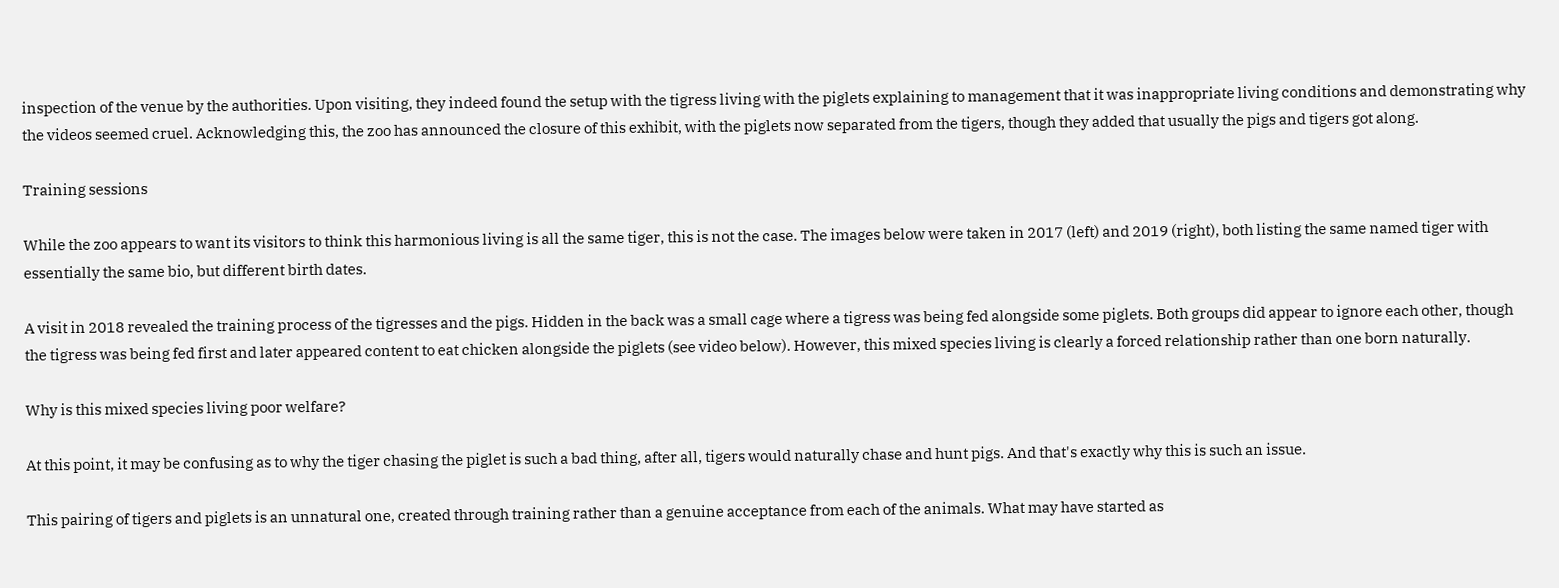inspection of the venue by the authorities. Upon visiting, they indeed found the setup with the tigress living with the piglets explaining to management that it was inappropriate living conditions and demonstrating why the videos seemed cruel. Acknowledging this, the zoo has announced the closure of this exhibit, with the piglets now separated from the tigers, though they added that usually the pigs and tigers got along.

Training sessions

While the zoo appears to want its visitors to think this harmonious living is all the same tiger, this is not the case. The images below were taken in 2017 (left) and 2019 (right), both listing the same named tiger with essentially the same bio, but different birth dates.

A visit in 2018 revealed the training process of the tigresses and the pigs. Hidden in the back was a small cage where a tigress was being fed alongside some piglets. Both groups did appear to ignore each other, though the tigress was being fed first and later appeared content to eat chicken alongside the piglets (see video below). However, this mixed species living is clearly a forced relationship rather than one born naturally.

Why is this mixed species living poor welfare?

At this point, it may be confusing as to why the tiger chasing the piglet is such a bad thing, after all, tigers would naturally chase and hunt pigs. And that's exactly why this is such an issue.

This pairing of tigers and piglets is an unnatural one, created through training rather than a genuine acceptance from each of the animals. What may have started as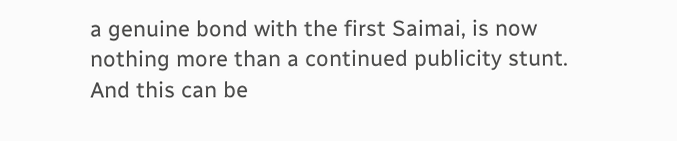a genuine bond with the first Saimai, is now nothing more than a continued publicity stunt. And this can be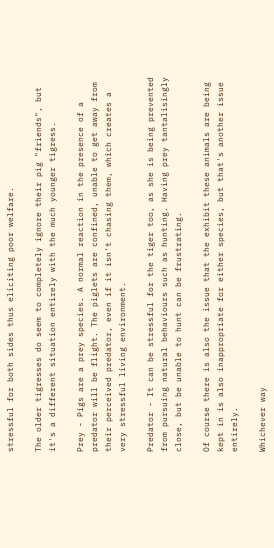stressful for both sides thus eliciting poor welfare.

The older tigresses do seem to completely ignore their pig "friends", but it's a different situation entirely with the much younger tigress.

Prey - Pigs are a prey species. A normal reaction in the presence of a predator will be flight. The piglets are confined, unable to get away from their perceived predator, even if it isn't chasing them, which creates a very stressful living environment.

Predator - It can be stressful for the tiger too, as she is being prevented from pursuing natural behaviours such as hunting. Having prey tantalisingly close, but be unable to hunt can be frustrating.

Of course there is also the issue that the exhibit these animals are being kept in is also inappropriate for either species, but that's another issue entirely.

Whichever way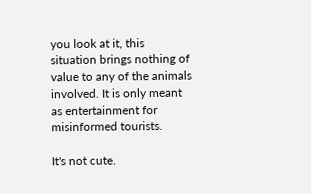you look at it, this situation brings nothing of value to any of the animals involved. It is only meant as entertainment for misinformed tourists.

It's not cute.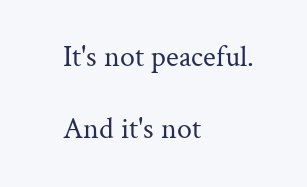It's not peaceful.

And it's not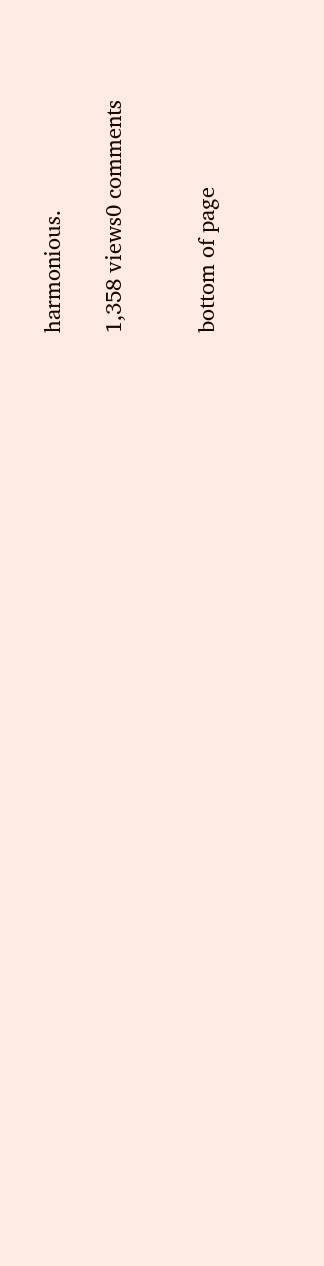harmonious.

1,358 views0 comments


bottom of page